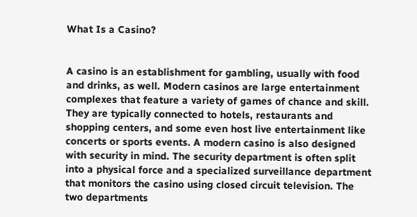What Is a Casino?


A casino is an establishment for gambling, usually with food and drinks, as well. Modern casinos are large entertainment complexes that feature a variety of games of chance and skill. They are typically connected to hotels, restaurants and shopping centers, and some even host live entertainment like concerts or sports events. A modern casino is also designed with security in mind. The security department is often split into a physical force and a specialized surveillance department that monitors the casino using closed circuit television. The two departments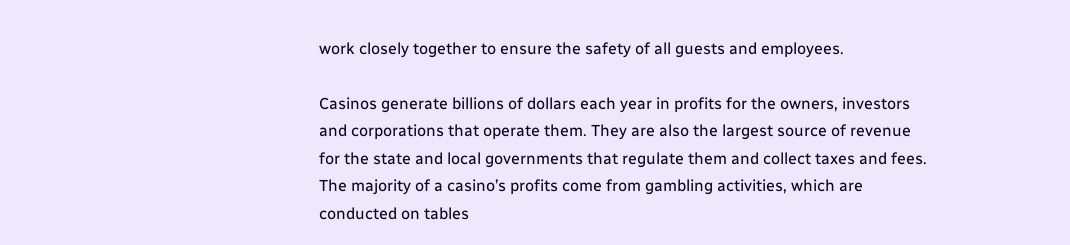work closely together to ensure the safety of all guests and employees.

Casinos generate billions of dollars each year in profits for the owners, investors and corporations that operate them. They are also the largest source of revenue for the state and local governments that regulate them and collect taxes and fees. The majority of a casino’s profits come from gambling activities, which are conducted on tables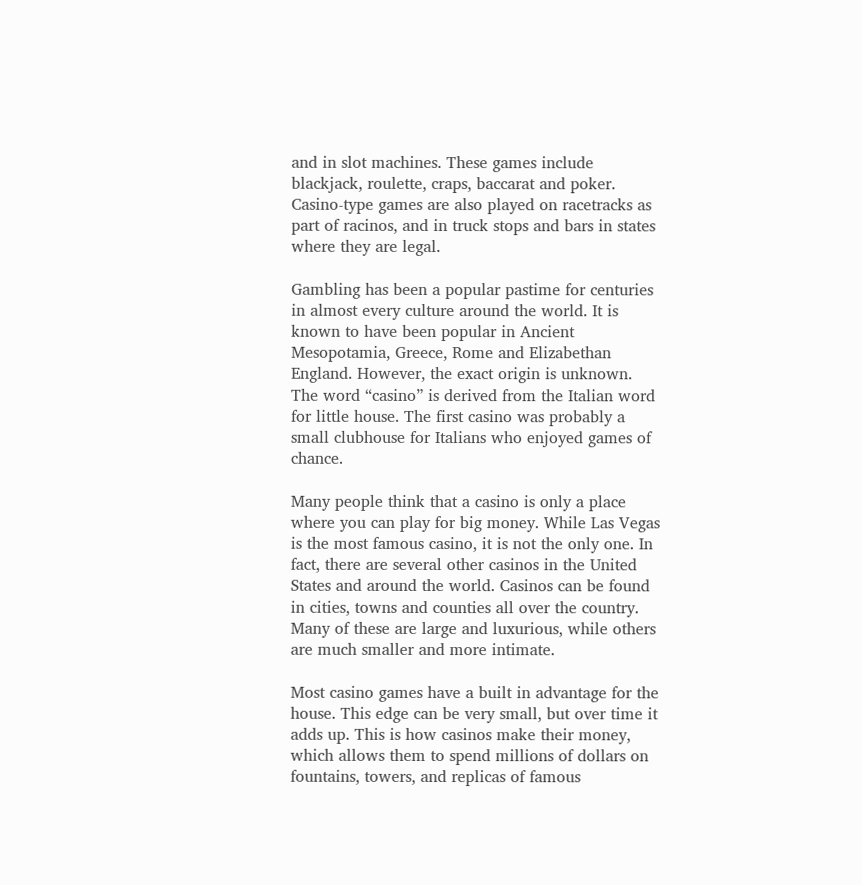and in slot machines. These games include blackjack, roulette, craps, baccarat and poker. Casino-type games are also played on racetracks as part of racinos, and in truck stops and bars in states where they are legal.

Gambling has been a popular pastime for centuries in almost every culture around the world. It is known to have been popular in Ancient Mesopotamia, Greece, Rome and Elizabethan England. However, the exact origin is unknown. The word “casino” is derived from the Italian word for little house. The first casino was probably a small clubhouse for Italians who enjoyed games of chance.

Many people think that a casino is only a place where you can play for big money. While Las Vegas is the most famous casino, it is not the only one. In fact, there are several other casinos in the United States and around the world. Casinos can be found in cities, towns and counties all over the country. Many of these are large and luxurious, while others are much smaller and more intimate.

Most casino games have a built in advantage for the house. This edge can be very small, but over time it adds up. This is how casinos make their money, which allows them to spend millions of dollars on fountains, towers, and replicas of famous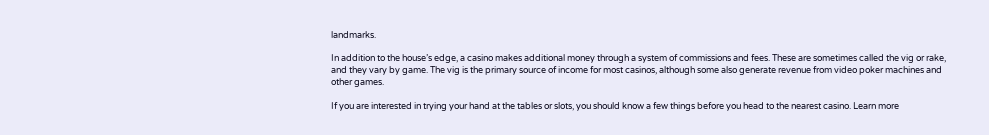landmarks.

In addition to the house’s edge, a casino makes additional money through a system of commissions and fees. These are sometimes called the vig or rake, and they vary by game. The vig is the primary source of income for most casinos, although some also generate revenue from video poker machines and other games.

If you are interested in trying your hand at the tables or slots, you should know a few things before you head to the nearest casino. Learn more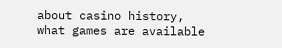about casino history, what games are available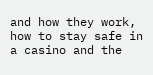and how they work, how to stay safe in a casino and the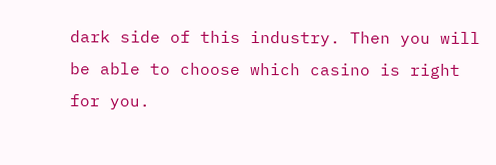dark side of this industry. Then you will be able to choose which casino is right for you.